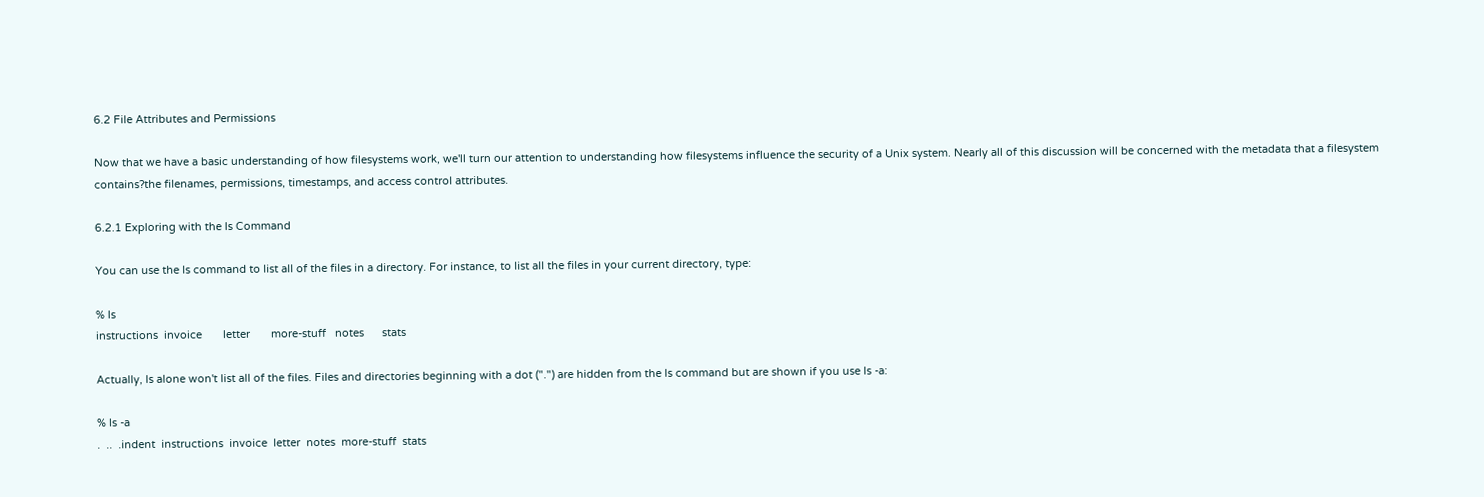6.2 File Attributes and Permissions

Now that we have a basic understanding of how filesystems work, we'll turn our attention to understanding how filesystems influence the security of a Unix system. Nearly all of this discussion will be concerned with the metadata that a filesystem contains?the filenames, permissions, timestamps, and access control attributes.

6.2.1 Exploring with the ls Command

You can use the ls command to list all of the files in a directory. For instance, to list all the files in your current directory, type:

% ls
instructions  invoice       letter       more-stuff   notes      stats

Actually, ls alone won't list all of the files. Files and directories beginning with a dot (".") are hidden from the ls command but are shown if you use ls -a:

% ls -a
.  ..  .indent  instructions  invoice  letter  notes  more-stuff  stats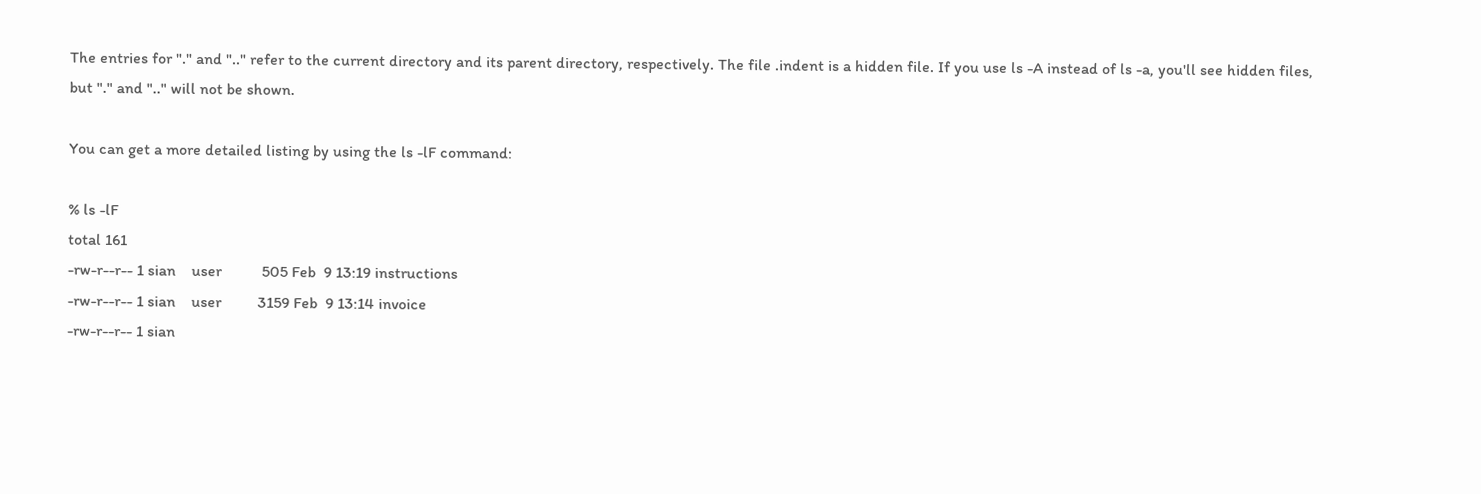The entries for "." and ".." refer to the current directory and its parent directory, respectively. The file .indent is a hidden file. If you use ls -A instead of ls -a, you'll see hidden files, but "." and ".." will not be shown.

You can get a more detailed listing by using the ls -lF command:

% ls -lF
total 161
-rw-r--r-- 1 sian    user          505 Feb  9 13:19 instructions
-rw-r--r-- 1 sian    user         3159 Feb  9 13:14 invoice
-rw-r--r-- 1 sian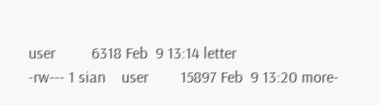user         6318 Feb  9 13:14 letter
-rw--- 1 sian    user        15897 Feb  9 13:20 more-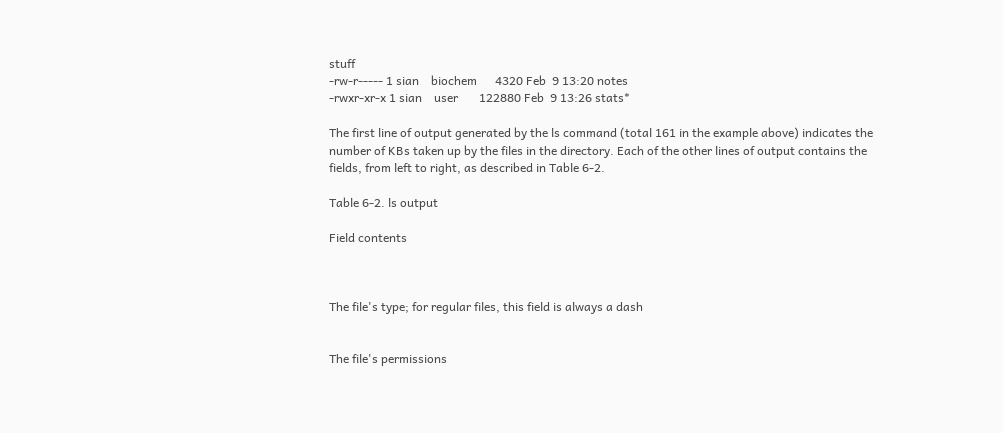stuff
-rw-r----- 1 sian    biochem      4320 Feb  9 13:20 notes
-rwxr-xr-x 1 sian    user       122880 Feb  9 13:26 stats*

The first line of output generated by the ls command (total 161 in the example above) indicates the number of KBs taken up by the files in the directory. Each of the other lines of output contains the fields, from left to right, as described in Table 6-2.

Table 6-2. ls output

Field contents



The file's type; for regular files, this field is always a dash


The file's permissions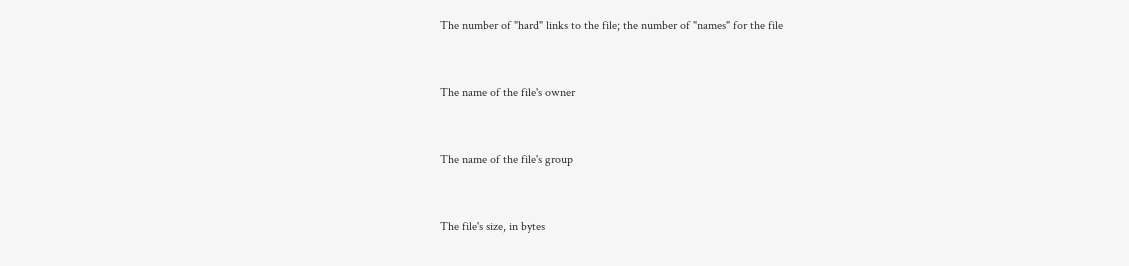The number of "hard" links to the file; the number of "names" for the file


The name of the file's owner


The name of the file's group


The file's size, in bytes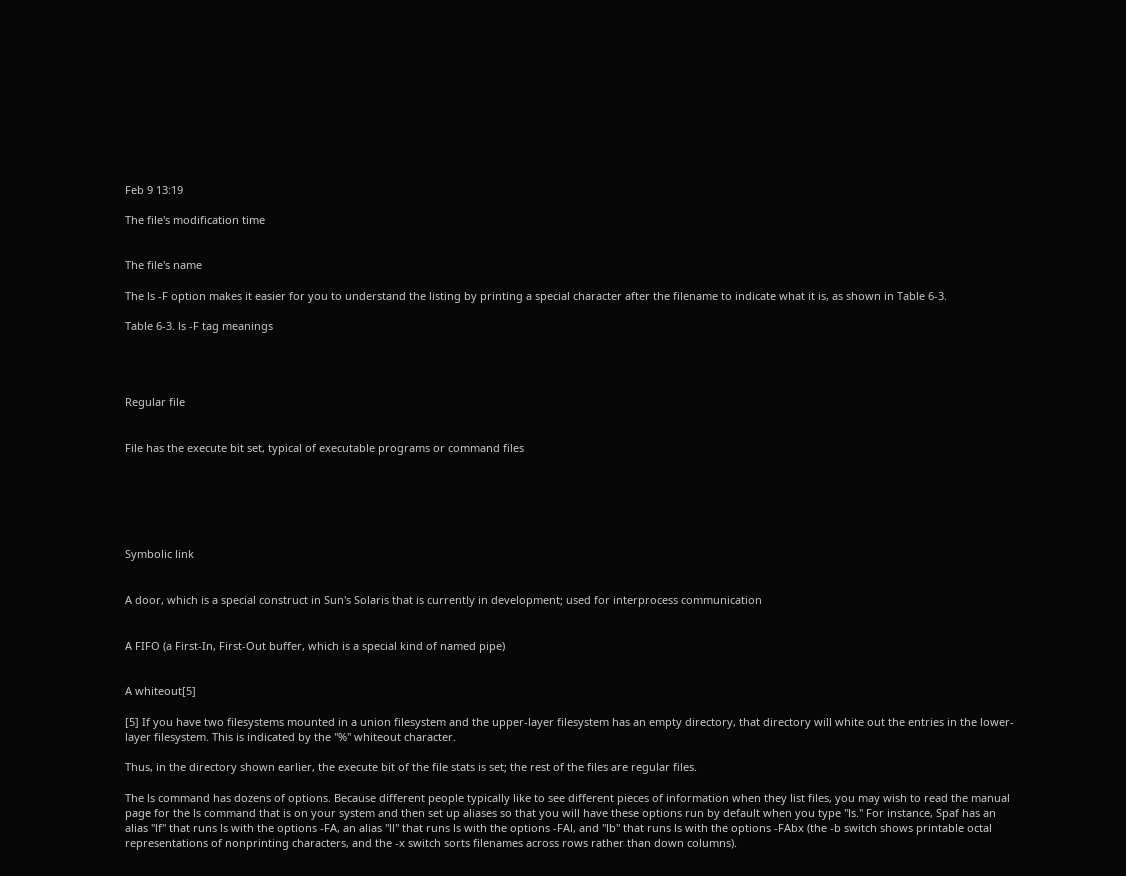Feb 9 13:19

The file's modification time


The file's name

The ls -F option makes it easier for you to understand the listing by printing a special character after the filename to indicate what it is, as shown in Table 6-3.

Table 6-3. ls -F tag meanings




Regular file


File has the execute bit set, typical of executable programs or command files






Symbolic link


A door, which is a special construct in Sun's Solaris that is currently in development; used for interprocess communication


A FIFO (a First-In, First-Out buffer, which is a special kind of named pipe)


A whiteout[5]

[5] If you have two filesystems mounted in a union filesystem and the upper-layer filesystem has an empty directory, that directory will white out the entries in the lower-layer filesystem. This is indicated by the "%" whiteout character.

Thus, in the directory shown earlier, the execute bit of the file stats is set; the rest of the files are regular files.

The ls command has dozens of options. Because different people typically like to see different pieces of information when they list files, you may wish to read the manual page for the ls command that is on your system and then set up aliases so that you will have these options run by default when you type "ls." For instance, Spaf has an alias "lf" that runs ls with the options -FA, an alias "ll" that runs ls with the options -FAl, and "lb" that runs ls with the options -FAbx (the -b switch shows printable octal representations of nonprinting characters, and the -x switch sorts filenames across rows rather than down columns).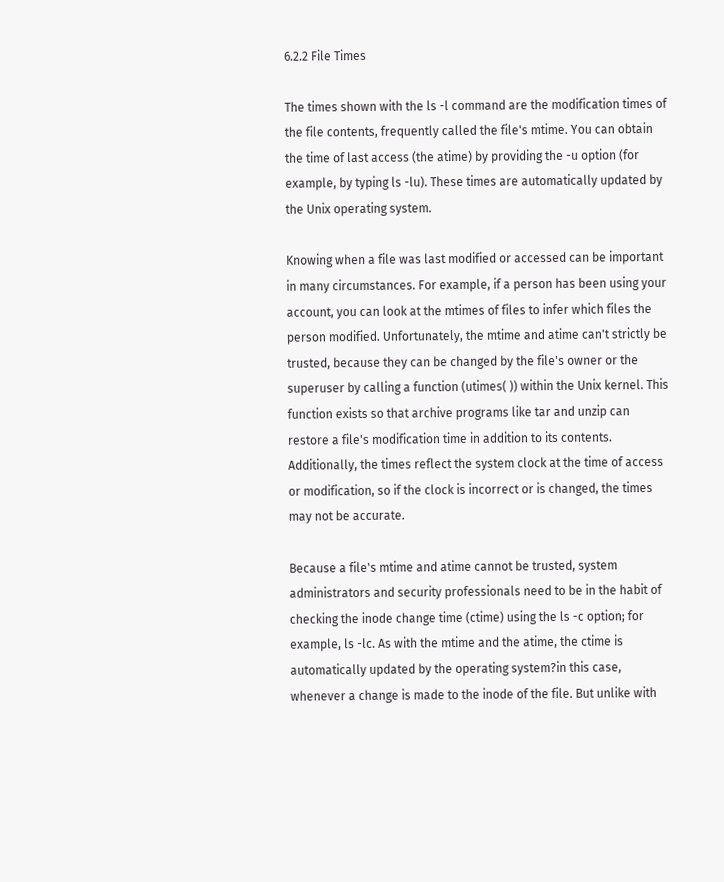6.2.2 File Times

The times shown with the ls -l command are the modification times of the file contents, frequently called the file's mtime. You can obtain the time of last access (the atime) by providing the -u option (for example, by typing ls -lu). These times are automatically updated by the Unix operating system.

Knowing when a file was last modified or accessed can be important in many circumstances. For example, if a person has been using your account, you can look at the mtimes of files to infer which files the person modified. Unfortunately, the mtime and atime can't strictly be trusted, because they can be changed by the file's owner or the superuser by calling a function (utimes( )) within the Unix kernel. This function exists so that archive programs like tar and unzip can restore a file's modification time in addition to its contents. Additionally, the times reflect the system clock at the time of access or modification, so if the clock is incorrect or is changed, the times may not be accurate.

Because a file's mtime and atime cannot be trusted, system administrators and security professionals need to be in the habit of checking the inode change time (ctime) using the ls -c option; for example, ls -lc. As with the mtime and the atime, the ctime is automatically updated by the operating system?in this case, whenever a change is made to the inode of the file. But unlike with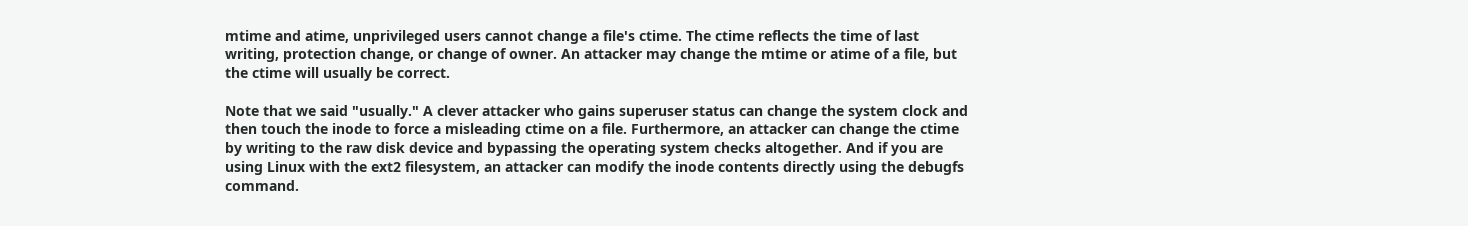mtime and atime, unprivileged users cannot change a file's ctime. The ctime reflects the time of last writing, protection change, or change of owner. An attacker may change the mtime or atime of a file, but the ctime will usually be correct.

Note that we said "usually." A clever attacker who gains superuser status can change the system clock and then touch the inode to force a misleading ctime on a file. Furthermore, an attacker can change the ctime by writing to the raw disk device and bypassing the operating system checks altogether. And if you are using Linux with the ext2 filesystem, an attacker can modify the inode contents directly using the debugfs command.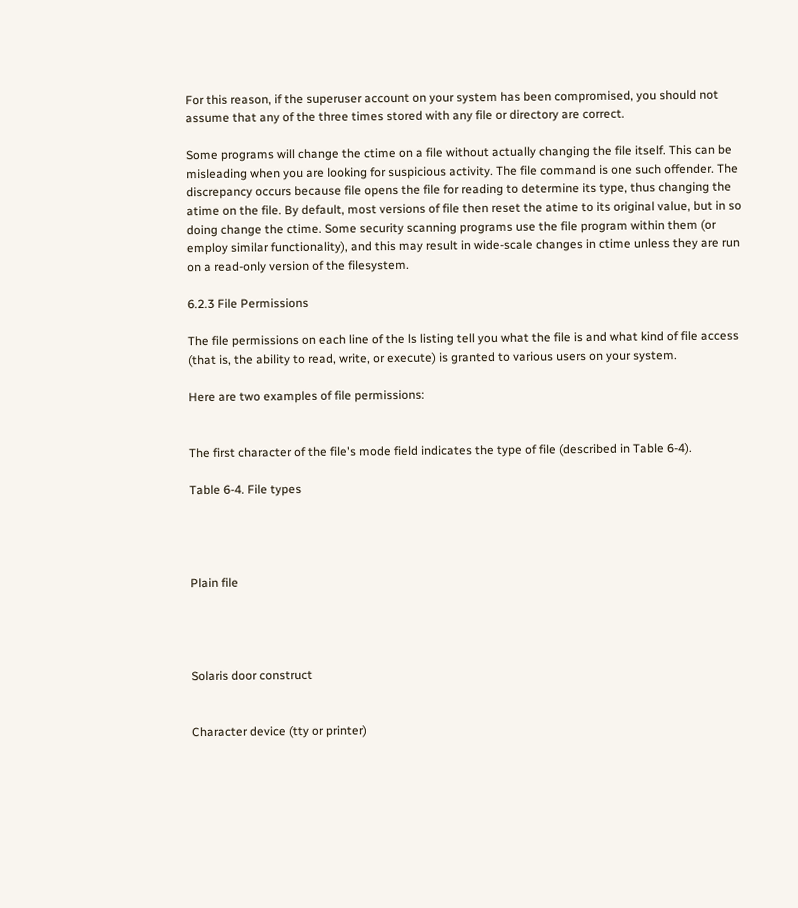For this reason, if the superuser account on your system has been compromised, you should not assume that any of the three times stored with any file or directory are correct.

Some programs will change the ctime on a file without actually changing the file itself. This can be misleading when you are looking for suspicious activity. The file command is one such offender. The discrepancy occurs because file opens the file for reading to determine its type, thus changing the atime on the file. By default, most versions of file then reset the atime to its original value, but in so doing change the ctime. Some security scanning programs use the file program within them (or employ similar functionality), and this may result in wide-scale changes in ctime unless they are run on a read-only version of the filesystem.

6.2.3 File Permissions

The file permissions on each line of the ls listing tell you what the file is and what kind of file access (that is, the ability to read, write, or execute) is granted to various users on your system.

Here are two examples of file permissions:


The first character of the file's mode field indicates the type of file (described in Table 6-4).

Table 6-4. File types




Plain file




Solaris door construct


Character device (tty or printer)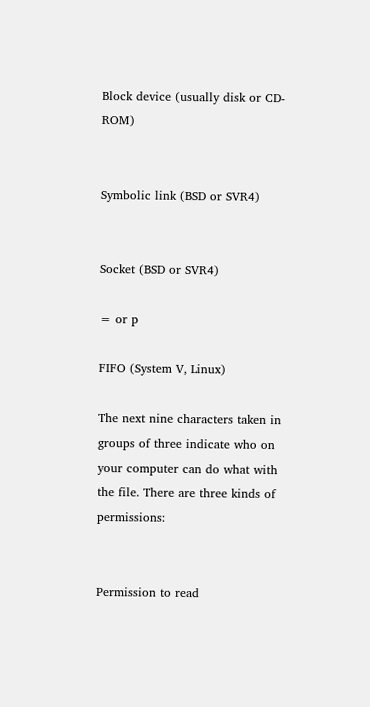Block device (usually disk or CD-ROM)


Symbolic link (BSD or SVR4)


Socket (BSD or SVR4)

= or p

FIFO (System V, Linux)

The next nine characters taken in groups of three indicate who on your computer can do what with the file. There are three kinds of permissions:


Permission to read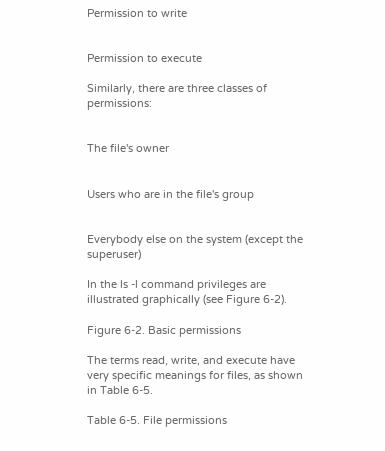Permission to write


Permission to execute

Similarly, there are three classes of permissions:


The file's owner


Users who are in the file's group


Everybody else on the system (except the superuser)

In the ls -l command privileges are illustrated graphically (see Figure 6-2).

Figure 6-2. Basic permissions

The terms read, write, and execute have very specific meanings for files, as shown in Table 6-5.

Table 6-5. File permissions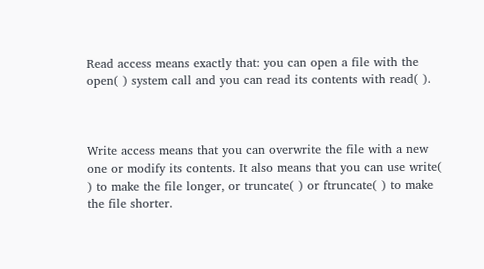Read access means exactly that: you can open a file with the open( ) system call and you can read its contents with read( ).



Write access means that you can overwrite the file with a new one or modify its contents. It also means that you can use write( ) to make the file longer, or truncate( ) or ftruncate( ) to make the file shorter.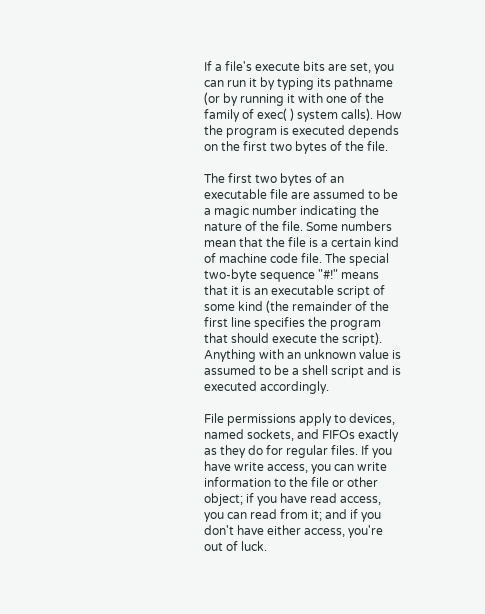If a file's execute bits are set, you can run it by typing its pathname (or by running it with one of the family of exec( ) system calls). How the program is executed depends on the first two bytes of the file.

The first two bytes of an executable file are assumed to be a magic number indicating the nature of the file. Some numbers mean that the file is a certain kind of machine code file. The special two-byte sequence "#!" means that it is an executable script of some kind (the remainder of the first line specifies the program that should execute the script). Anything with an unknown value is assumed to be a shell script and is executed accordingly.

File permissions apply to devices, named sockets, and FIFOs exactly as they do for regular files. If you have write access, you can write information to the file or other object; if you have read access, you can read from it; and if you don't have either access, you're out of luck.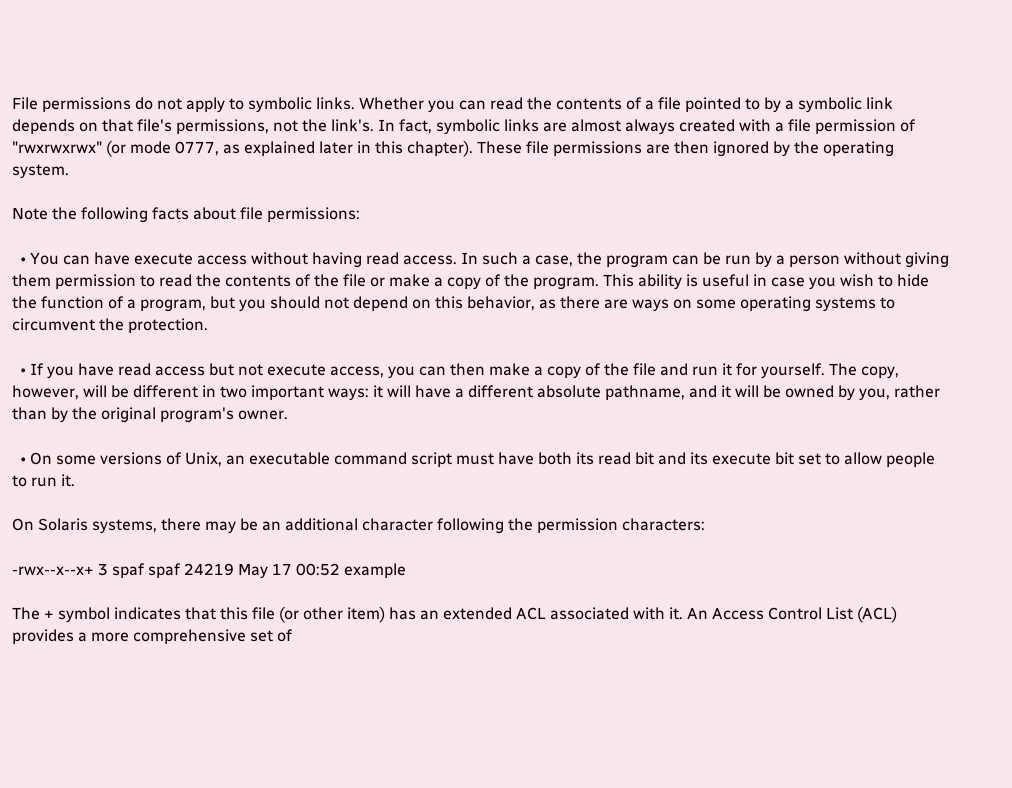File permissions do not apply to symbolic links. Whether you can read the contents of a file pointed to by a symbolic link depends on that file's permissions, not the link's. In fact, symbolic links are almost always created with a file permission of "rwxrwxrwx" (or mode 0777, as explained later in this chapter). These file permissions are then ignored by the operating system.

Note the following facts about file permissions:

  • You can have execute access without having read access. In such a case, the program can be run by a person without giving them permission to read the contents of the file or make a copy of the program. This ability is useful in case you wish to hide the function of a program, but you should not depend on this behavior, as there are ways on some operating systems to circumvent the protection.

  • If you have read access but not execute access, you can then make a copy of the file and run it for yourself. The copy, however, will be different in two important ways: it will have a different absolute pathname, and it will be owned by you, rather than by the original program's owner.

  • On some versions of Unix, an executable command script must have both its read bit and its execute bit set to allow people to run it.

On Solaris systems, there may be an additional character following the permission characters:

-rwx--x--x+ 3 spaf spaf 24219 May 17 00:52 example

The + symbol indicates that this file (or other item) has an extended ACL associated with it. An Access Control List (ACL) provides a more comprehensive set of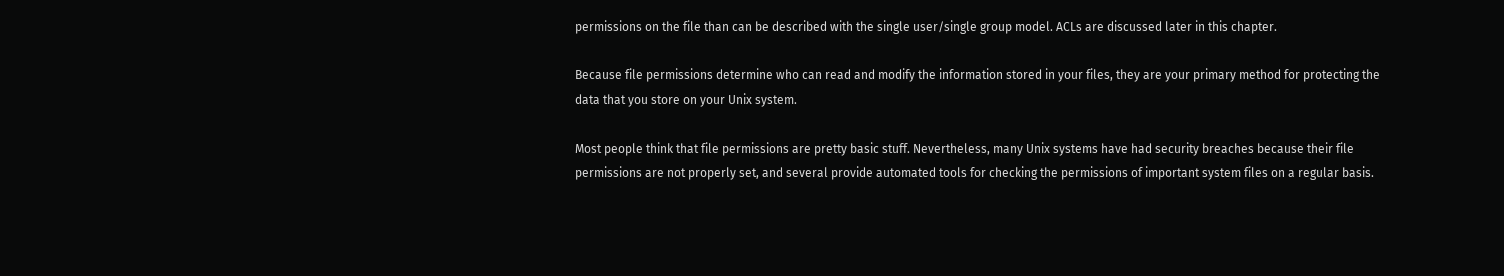permissions on the file than can be described with the single user/single group model. ACLs are discussed later in this chapter.

Because file permissions determine who can read and modify the information stored in your files, they are your primary method for protecting the data that you store on your Unix system.

Most people think that file permissions are pretty basic stuff. Nevertheless, many Unix systems have had security breaches because their file permissions are not properly set, and several provide automated tools for checking the permissions of important system files on a regular basis.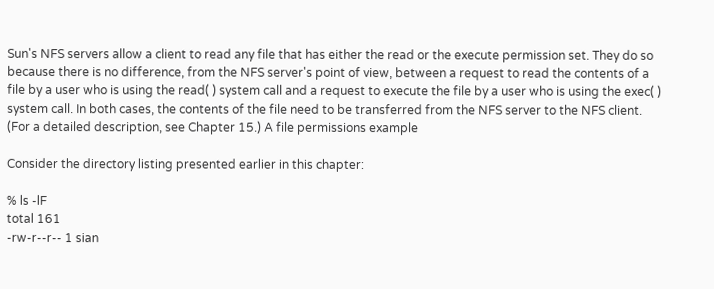Sun's NFS servers allow a client to read any file that has either the read or the execute permission set. They do so because there is no difference, from the NFS server's point of view, between a request to read the contents of a file by a user who is using the read( ) system call and a request to execute the file by a user who is using the exec( ) system call. In both cases, the contents of the file need to be transferred from the NFS server to the NFS client. (For a detailed description, see Chapter 15.) A file permissions example

Consider the directory listing presented earlier in this chapter:

% ls -lF
total 161
-rw-r--r-- 1 sian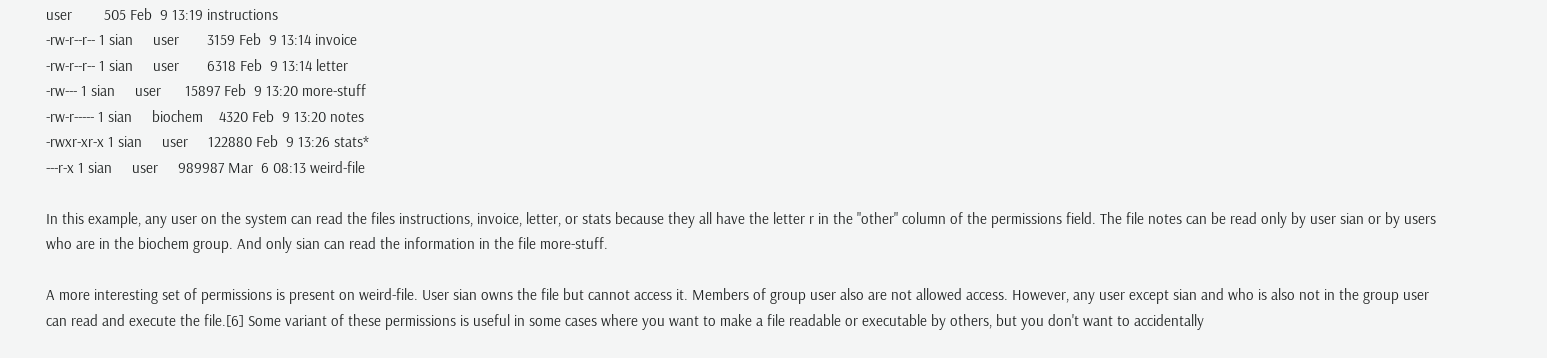user        505 Feb  9 13:19 instructions
-rw-r--r-- 1 sian     user       3159 Feb  9 13:14 invoice
-rw-r--r-- 1 sian     user       6318 Feb  9 13:14 letter
-rw--- 1 sian     user      15897 Feb  9 13:20 more-stuff
-rw-r----- 1 sian     biochem    4320 Feb  9 13:20 notes
-rwxr-xr-x 1 sian     user     122880 Feb  9 13:26 stats*
---r-x 1 sian     user     989987 Mar  6 08:13 weird-file

In this example, any user on the system can read the files instructions, invoice, letter, or stats because they all have the letter r in the "other" column of the permissions field. The file notes can be read only by user sian or by users who are in the biochem group. And only sian can read the information in the file more-stuff.

A more interesting set of permissions is present on weird-file. User sian owns the file but cannot access it. Members of group user also are not allowed access. However, any user except sian and who is also not in the group user can read and execute the file.[6] Some variant of these permissions is useful in some cases where you want to make a file readable or executable by others, but you don't want to accidentally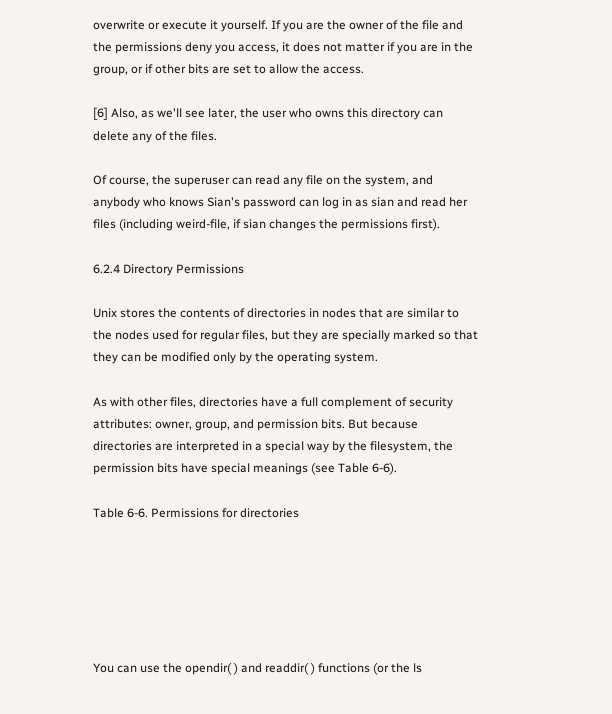overwrite or execute it yourself. If you are the owner of the file and the permissions deny you access, it does not matter if you are in the group, or if other bits are set to allow the access.

[6] Also, as we'll see later, the user who owns this directory can delete any of the files.

Of course, the superuser can read any file on the system, and anybody who knows Sian's password can log in as sian and read her files (including weird-file, if sian changes the permissions first).

6.2.4 Directory Permissions

Unix stores the contents of directories in nodes that are similar to the nodes used for regular files, but they are specially marked so that they can be modified only by the operating system.

As with other files, directories have a full complement of security attributes: owner, group, and permission bits. But because directories are interpreted in a special way by the filesystem, the permission bits have special meanings (see Table 6-6).

Table 6-6. Permissions for directories






You can use the opendir( ) and readdir( ) functions (or the ls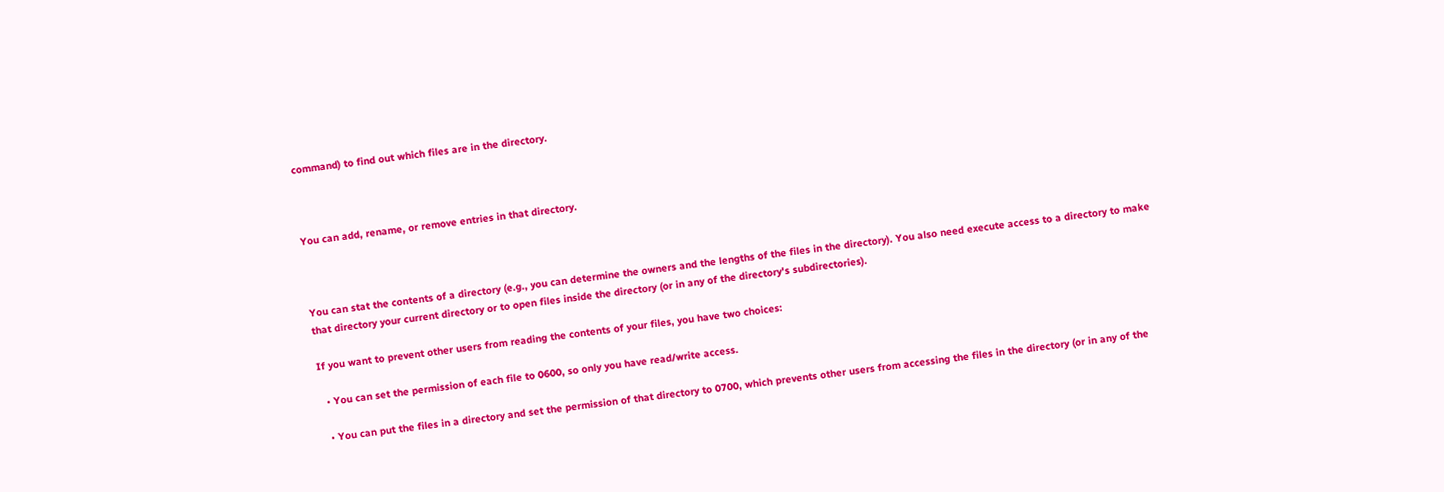command) to find out which files are in the directory.



You can add, rename, or remove entries in that directory.



You can stat the contents of a directory (e.g., you can determine the owners and the lengths of the files in the directory). You also need execute access to a directory to make that directory your current directory or to open files inside the directory (or in any of the directory's subdirectories).

If you want to prevent other users from reading the contents of your files, you have two choices:

  • You can set the permission of each file to 0600, so only you have read/write access.

  • You can put the files in a directory and set the permission of that directory to 0700, which prevents other users from accessing the files in the directory (or in any of the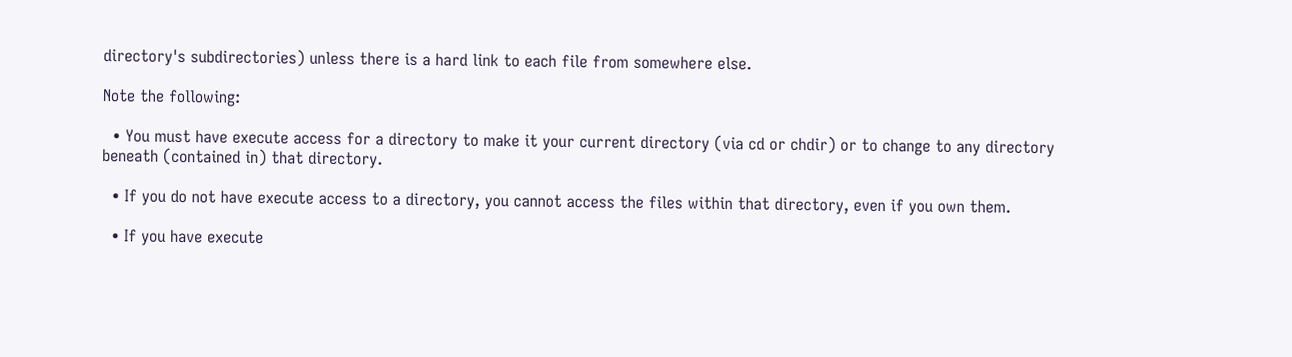directory's subdirectories) unless there is a hard link to each file from somewhere else.

Note the following:

  • You must have execute access for a directory to make it your current directory (via cd or chdir) or to change to any directory beneath (contained in) that directory.

  • If you do not have execute access to a directory, you cannot access the files within that directory, even if you own them.

  • If you have execute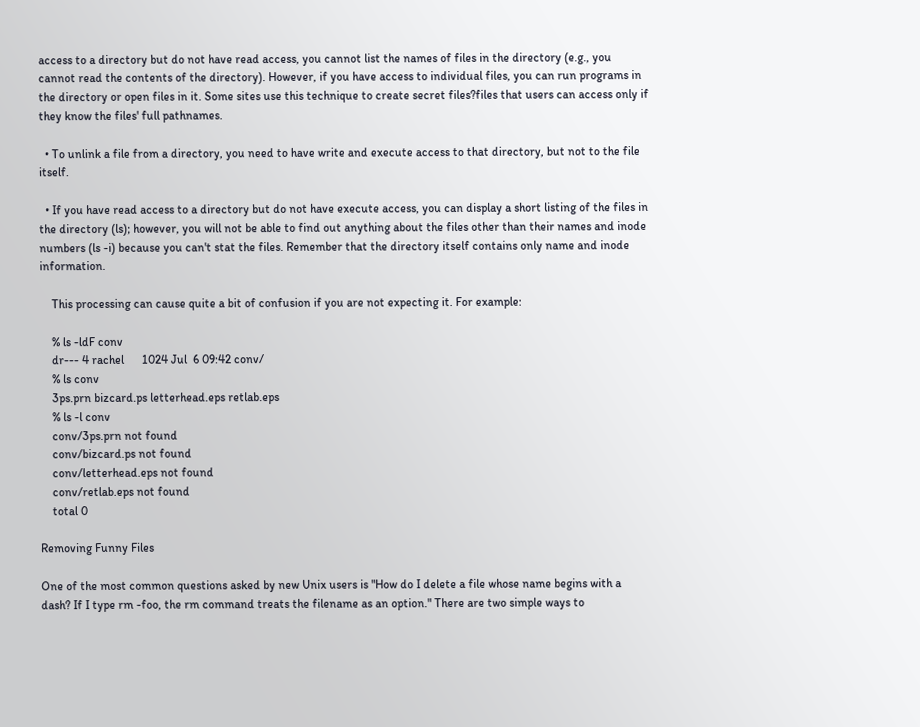access to a directory but do not have read access, you cannot list the names of files in the directory (e.g., you cannot read the contents of the directory). However, if you have access to individual files, you can run programs in the directory or open files in it. Some sites use this technique to create secret files?files that users can access only if they know the files' full pathnames.

  • To unlink a file from a directory, you need to have write and execute access to that directory, but not to the file itself.

  • If you have read access to a directory but do not have execute access, you can display a short listing of the files in the directory (ls); however, you will not be able to find out anything about the files other than their names and inode numbers (ls -i) because you can't stat the files. Remember that the directory itself contains only name and inode information.

    This processing can cause quite a bit of confusion if you are not expecting it. For example:

    % ls -ldF conv
    dr--- 4 rachel      1024 Jul  6 09:42 conv/
    % ls conv
    3ps.prn bizcard.ps letterhead.eps retlab.eps
    % ls -l conv
    conv/3ps.prn not found
    conv/bizcard.ps not found
    conv/letterhead.eps not found
    conv/retlab.eps not found
    total 0

Removing Funny Files

One of the most common questions asked by new Unix users is "How do I delete a file whose name begins with a dash? If I type rm -foo, the rm command treats the filename as an option." There are two simple ways to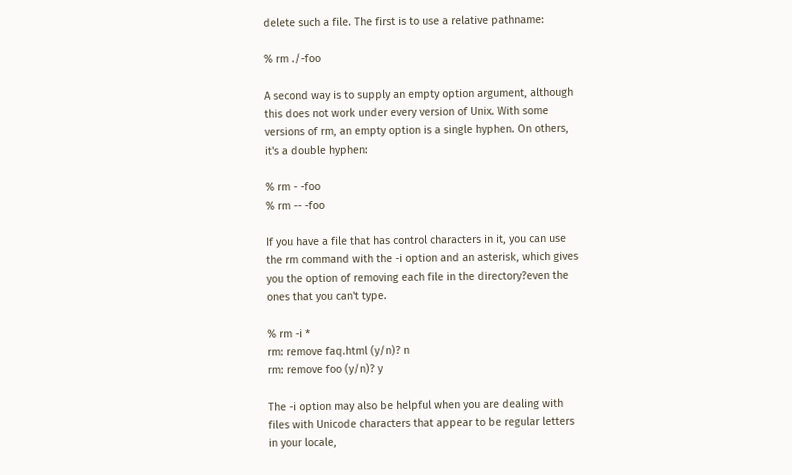delete such a file. The first is to use a relative pathname:

% rm ./-foo

A second way is to supply an empty option argument, although this does not work under every version of Unix. With some versions of rm, an empty option is a single hyphen. On others, it's a double hyphen:

% rm - -foo
% rm -- -foo

If you have a file that has control characters in it, you can use the rm command with the -i option and an asterisk, which gives you the option of removing each file in the directory?even the ones that you can't type.

% rm -i *
rm: remove faq.html (y/n)? n
rm: remove foo (y/n)? y

The -i option may also be helpful when you are dealing with files with Unicode characters that appear to be regular letters in your locale,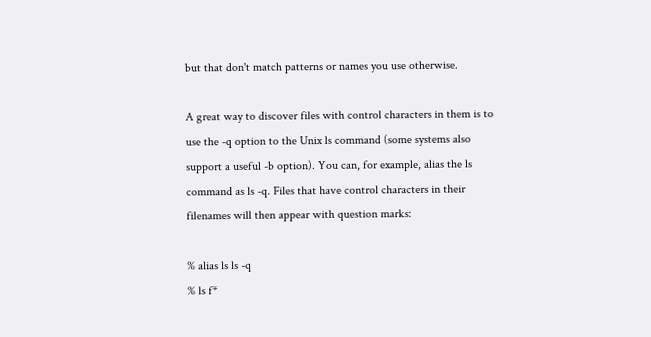but that don't match patterns or names you use otherwise.

A great way to discover files with control characters in them is to use the -q option to the Unix ls command (some systems also support a useful -b option). You can, for example, alias the ls command as ls -q. Files that have control characters in their filenames will then appear with question marks:

% alias ls ls -q
% ls f*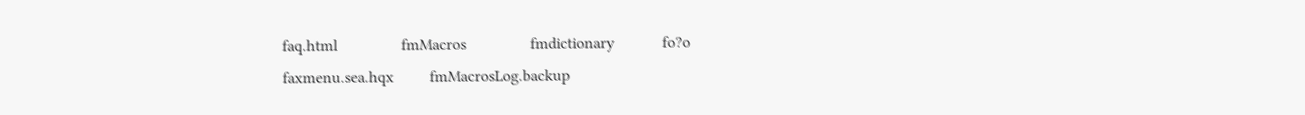faq.html                fmMacros                fmdictionary            fo?o
faxmenu.sea.hqx         fmMacrosLog.backup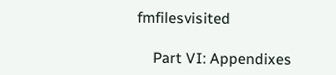fmfilesvisited

    Part VI: Appendixes